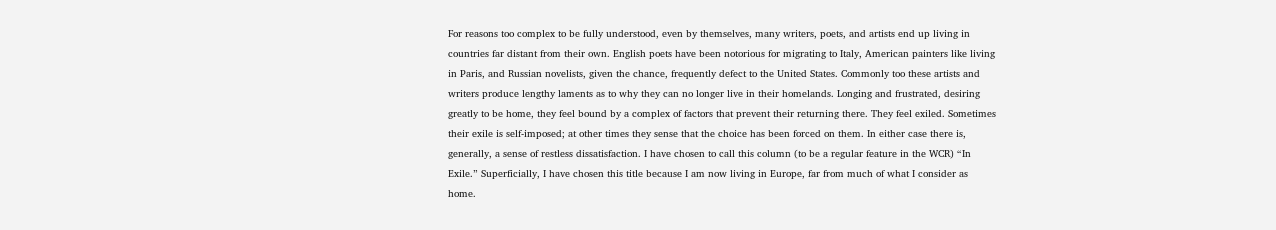For reasons too complex to be fully understood, even by themselves, many writers, poets, and artists end up living in countries far distant from their own. English poets have been notorious for migrating to Italy, American painters like living in Paris, and Russian novelists, given the chance, frequently defect to the United States. Commonly too these artists and writers produce lengthy laments as to why they can no longer live in their homelands. Longing and frustrated, desiring greatly to be home, they feel bound by a complex of factors that prevent their returning there. They feel exiled. Sometimes their exile is self-imposed; at other times they sense that the choice has been forced on them. In either case there is, generally, a sense of restless dissatisfaction. I have chosen to call this column (to be a regular feature in the WCR) “In Exile.” Superficially, I have chosen this title because I am now living in Europe, far from much of what I consider as home.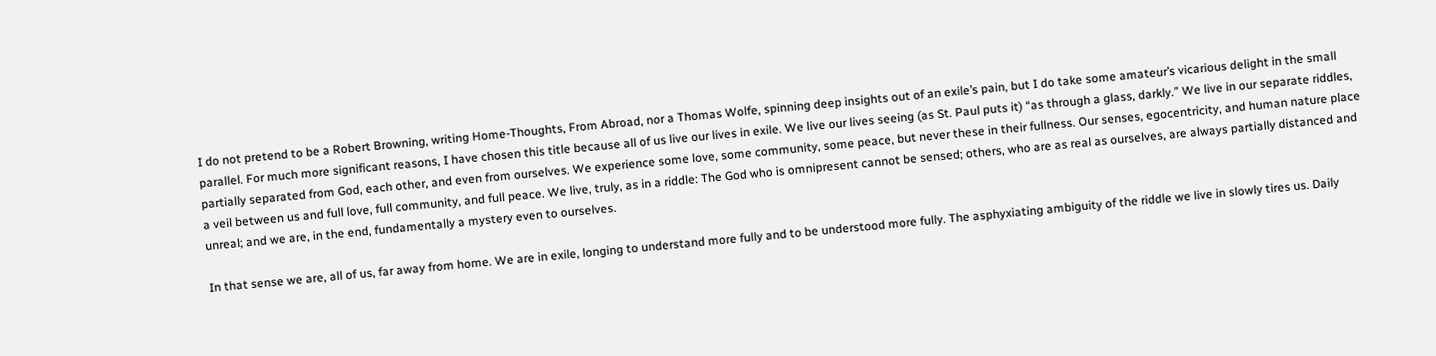I do not pretend to be a Robert Browning, writing Home-Thoughts, From Abroad, nor a Thomas Wolfe, spinning deep insights out of an exile’s pain, but I do take some amateur’s vicarious delight in the small parallel. For much more significant reasons, I have chosen this title because all of us live our lives in exile. We live our lives seeing (as St. Paul puts it) “as through a glass, darkly.” We live in our separate riddles, partially separated from God, each other, and even from ourselves. We experience some love, some community, some peace, but never these in their fullness. Our senses, egocentricity, and human nature place a veil between us and full love, full community, and full peace. We live, truly, as in a riddle: The God who is omnipresent cannot be sensed; others, who are as real as ourselves, are always partially distanced and unreal; and we are, in the end, fundamentally a mystery even to ourselves.

In that sense we are, all of us, far away from home. We are in exile, longing to understand more fully and to be understood more fully. The asphyxiating ambiguity of the riddle we live in slowly tires us. Daily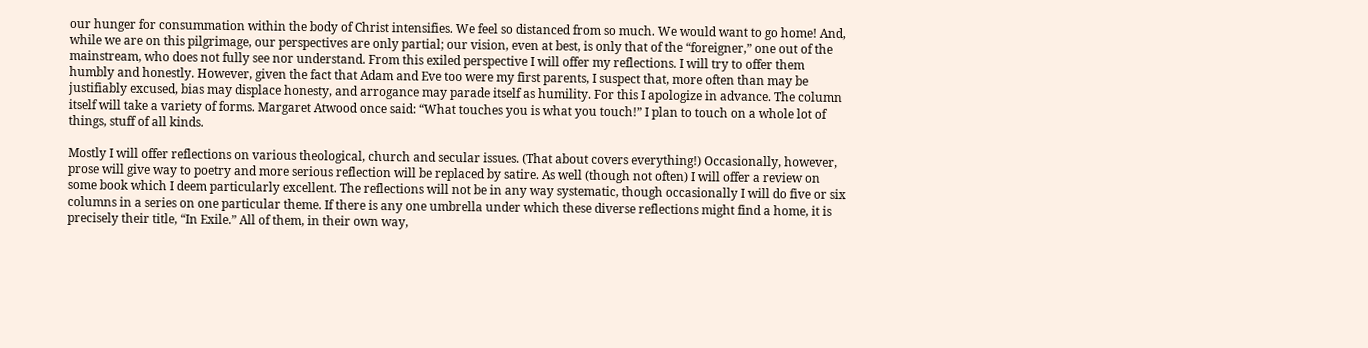our hunger for consummation within the body of Christ intensifies. We feel so distanced from so much. We would want to go home! And, while we are on this pilgrimage, our perspectives are only partial; our vision, even at best, is only that of the “foreigner,” one out of the mainstream, who does not fully see nor understand. From this exiled perspective I will offer my reflections. I will try to offer them humbly and honestly. However, given the fact that Adam and Eve too were my first parents, I suspect that, more often than may be justifiably excused, bias may displace honesty, and arrogance may parade itself as humility. For this I apologize in advance. The column itself will take a variety of forms. Margaret Atwood once said: “What touches you is what you touch!” I plan to touch on a whole lot of things, stuff of all kinds.

Mostly I will offer reflections on various theological, church and secular issues. (That about covers everything!) Occasionally, however, prose will give way to poetry and more serious reflection will be replaced by satire. As well (though not often) I will offer a review on some book which I deem particularly excellent. The reflections will not be in any way systematic, though occasionally I will do five or six columns in a series on one particular theme. If there is any one umbrella under which these diverse reflections might find a home, it is precisely their title, “In Exile.” All of them, in their own way,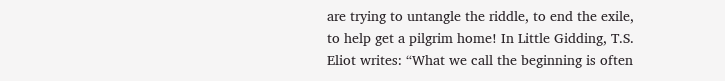are trying to untangle the riddle, to end the exile, to help get a pilgrim home! In Little Gidding, T.S. Eliot writes: “What we call the beginning is often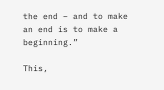the end – and to make an end is to make a beginning.”

This,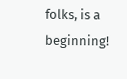folks, is a beginning!